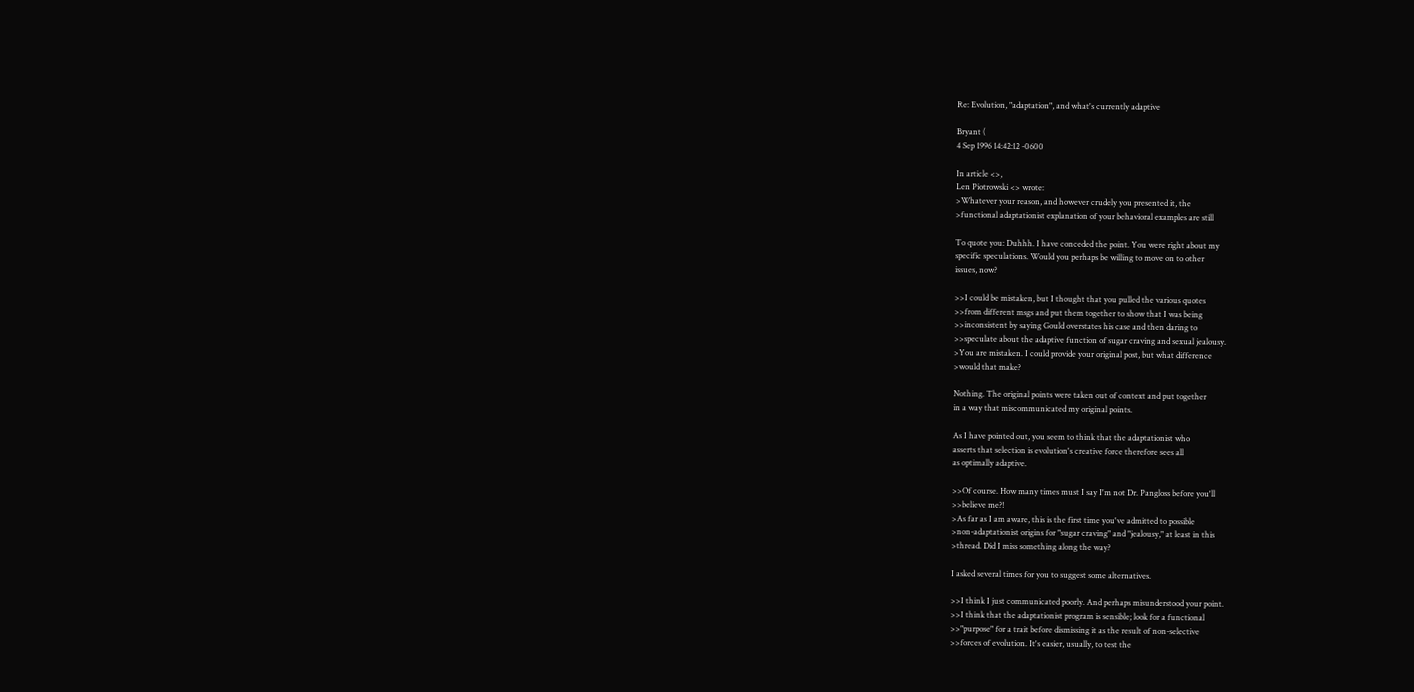Re: Evolution, "adaptation", and what's currently adaptive

Bryant (
4 Sep 1996 14:42:12 -0600

In article <>,
Len Piotrowski <> wrote:
>Whatever your reason, and however crudely you presented it, the
>functional adaptationist explanation of your behavioral examples are still

To quote you: Duhhh. I have conceded the point. You were right about my
specific speculations. Would you perhaps be willing to move on to other
issues, now?

>>I could be mistaken, but I thought that you pulled the various quotes
>>from different msgs and put them together to show that I was being
>>inconsistent by saying Gould overstates his case and then daring to
>>speculate about the adaptive function of sugar craving and sexual jealousy.
>You are mistaken. I could provide your original post, but what difference
>would that make?

Nothing. The original points were taken out of context and put together
in a way that miscommunicated my original points.

As I have pointed out, you seem to think that the adaptationist who
asserts that selection is evolution's creative force therefore sees all
as optimally adaptive.

>>Of course. How many times must I say I'm not Dr. Pangloss before you'll
>>believe me?!
>As far as I am aware, this is the first time you've admitted to possible
>non-adaptationist origins for "sugar craving" and "jealousy," at least in this
>thread. Did I miss something along the way?

I asked several times for you to suggest some alternatives.

>>I think I just communicated poorly. And perhaps misunderstood your point.
>>I think that the adaptationist program is sensible; look for a functional
>>"purpose" for a trait before dismissing it as the result of non-selective
>>forces of evolution. It's easier, usually, to test the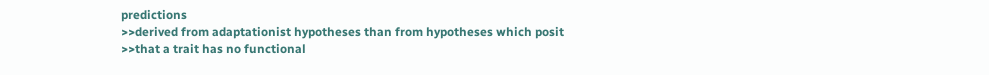predictions
>>derived from adaptationist hypotheses than from hypotheses which posit
>>that a trait has no functional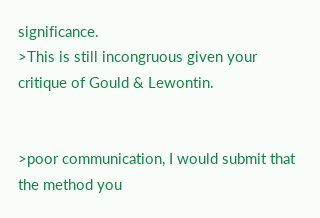significance.
>This is still incongruous given your critique of Gould & Lewontin.


>poor communication, I would submit that the method you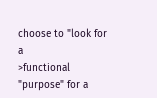choose to "look for a
>functional "purpose" for a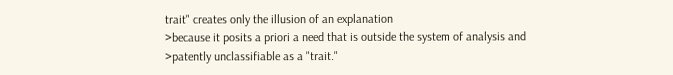trait" creates only the illusion of an explanation
>because it posits a priori a need that is outside the system of analysis and
>patently unclassifiable as a "trait."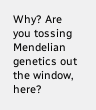Why? Are you tossing Mendelian genetics out the window, here?